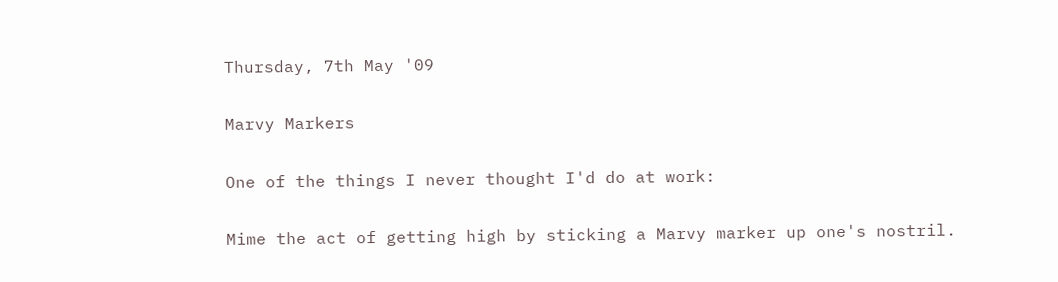Thursday, 7th May '09

Marvy Markers

One of the things I never thought I'd do at work:

Mime the act of getting high by sticking a Marvy marker up one's nostril.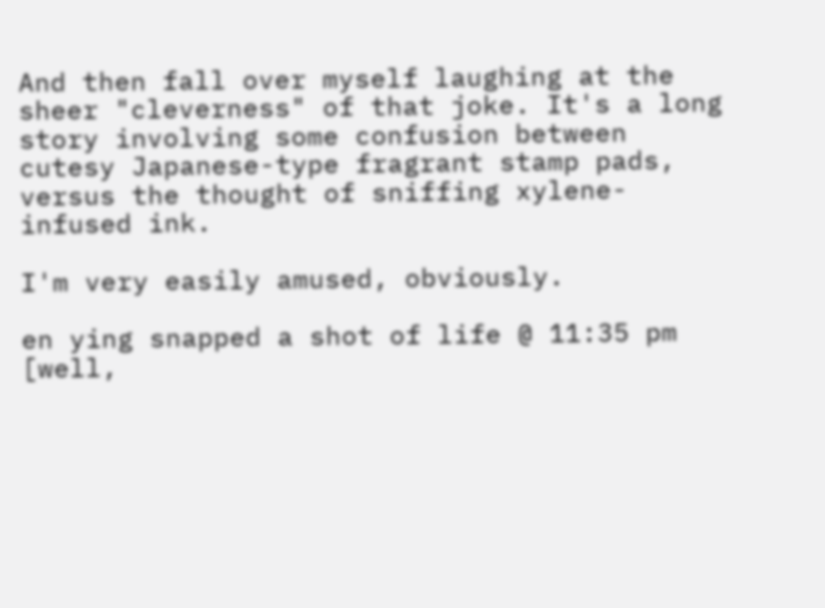And then fall over myself laughing at the sheer "cleverness" of that joke. It's a long story involving some confusion between cutesy Japanese-type fragrant stamp pads, versus the thought of sniffing xylene-infused ink.

I'm very easily amused, obviously.

en ying snapped a shot of life @ 11:35 pm
[well,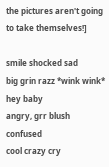the pictures aren't going to take themselves!]

smile shocked sad
big grin razz *wink wink* hey baby
angry, grr blush confused
cool crazy cry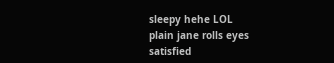sleepy hehe LOL
plain jane rolls eyes satisfied